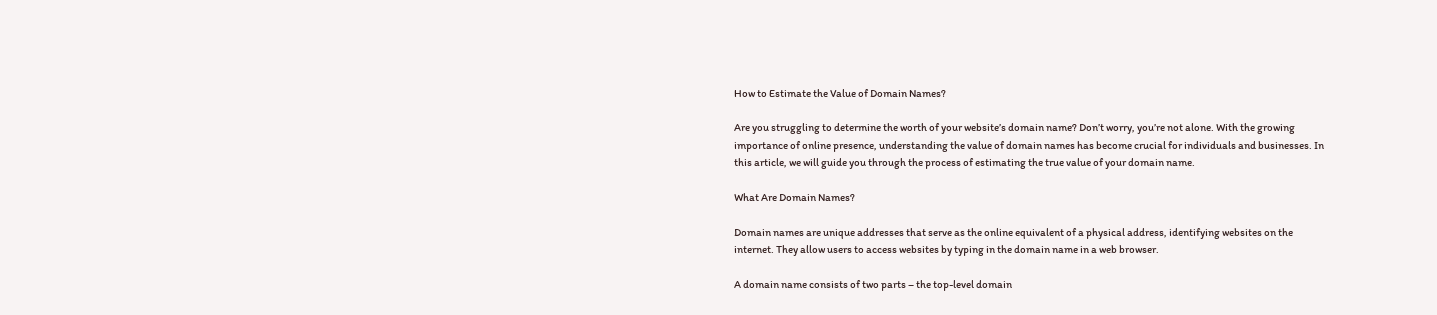How to Estimate the Value of Domain Names?

Are you struggling to determine the worth of your website’s domain name? Don’t worry, you’re not alone. With the growing importance of online presence, understanding the value of domain names has become crucial for individuals and businesses. In this article, we will guide you through the process of estimating the true value of your domain name.

What Are Domain Names?

Domain names are unique addresses that serve as the online equivalent of a physical address, identifying websites on the internet. They allow users to access websites by typing in the domain name in a web browser.

A domain name consists of two parts – the top-level domain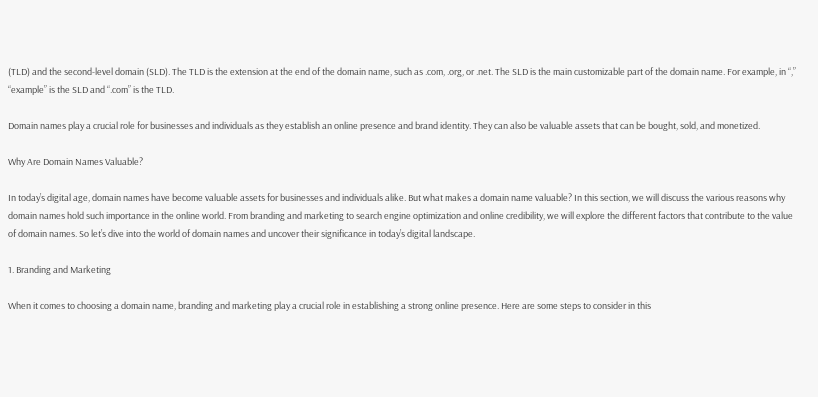(TLD) and the second-level domain (SLD). The TLD is the extension at the end of the domain name, such as .com, .org, or .net. The SLD is the main customizable part of the domain name. For example, in “,” “example” is the SLD and “.com” is the TLD.

Domain names play a crucial role for businesses and individuals as they establish an online presence and brand identity. They can also be valuable assets that can be bought, sold, and monetized.

Why Are Domain Names Valuable?

In today’s digital age, domain names have become valuable assets for businesses and individuals alike. But what makes a domain name valuable? In this section, we will discuss the various reasons why domain names hold such importance in the online world. From branding and marketing to search engine optimization and online credibility, we will explore the different factors that contribute to the value of domain names. So let’s dive into the world of domain names and uncover their significance in today’s digital landscape.

1. Branding and Marketing

When it comes to choosing a domain name, branding and marketing play a crucial role in establishing a strong online presence. Here are some steps to consider in this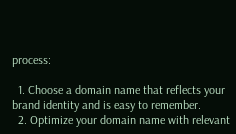process:

  1. Choose a domain name that reflects your brand identity and is easy to remember.
  2. Optimize your domain name with relevant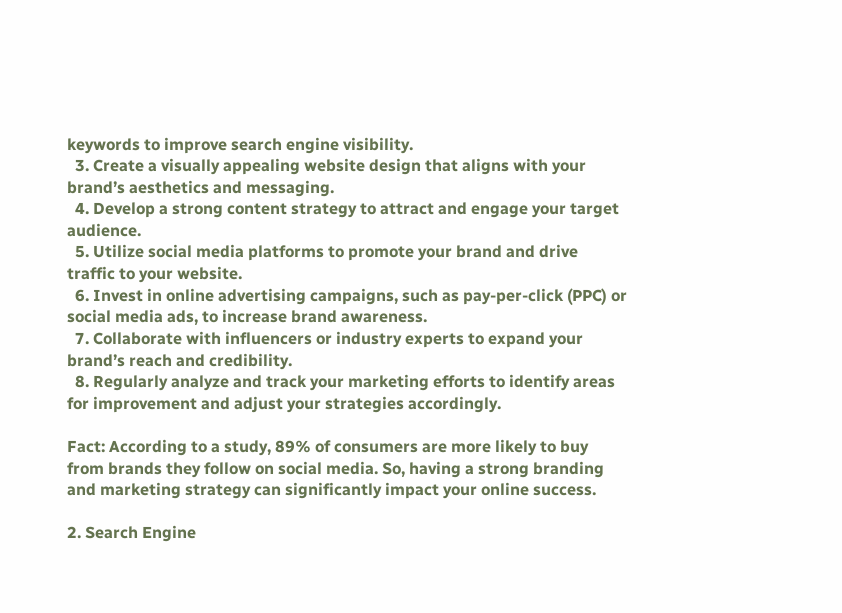keywords to improve search engine visibility.
  3. Create a visually appealing website design that aligns with your brand’s aesthetics and messaging.
  4. Develop a strong content strategy to attract and engage your target audience.
  5. Utilize social media platforms to promote your brand and drive traffic to your website.
  6. Invest in online advertising campaigns, such as pay-per-click (PPC) or social media ads, to increase brand awareness.
  7. Collaborate with influencers or industry experts to expand your brand’s reach and credibility.
  8. Regularly analyze and track your marketing efforts to identify areas for improvement and adjust your strategies accordingly.

Fact: According to a study, 89% of consumers are more likely to buy from brands they follow on social media. So, having a strong branding and marketing strategy can significantly impact your online success.

2. Search Engine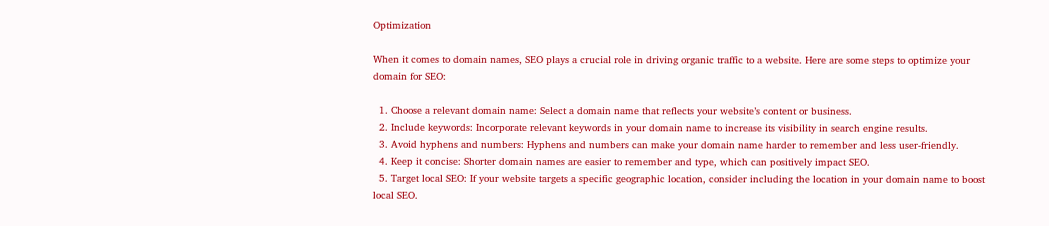Optimization

When it comes to domain names, SEO plays a crucial role in driving organic traffic to a website. Here are some steps to optimize your domain for SEO:

  1. Choose a relevant domain name: Select a domain name that reflects your website’s content or business.
  2. Include keywords: Incorporate relevant keywords in your domain name to increase its visibility in search engine results.
  3. Avoid hyphens and numbers: Hyphens and numbers can make your domain name harder to remember and less user-friendly.
  4. Keep it concise: Shorter domain names are easier to remember and type, which can positively impact SEO.
  5. Target local SEO: If your website targets a specific geographic location, consider including the location in your domain name to boost local SEO.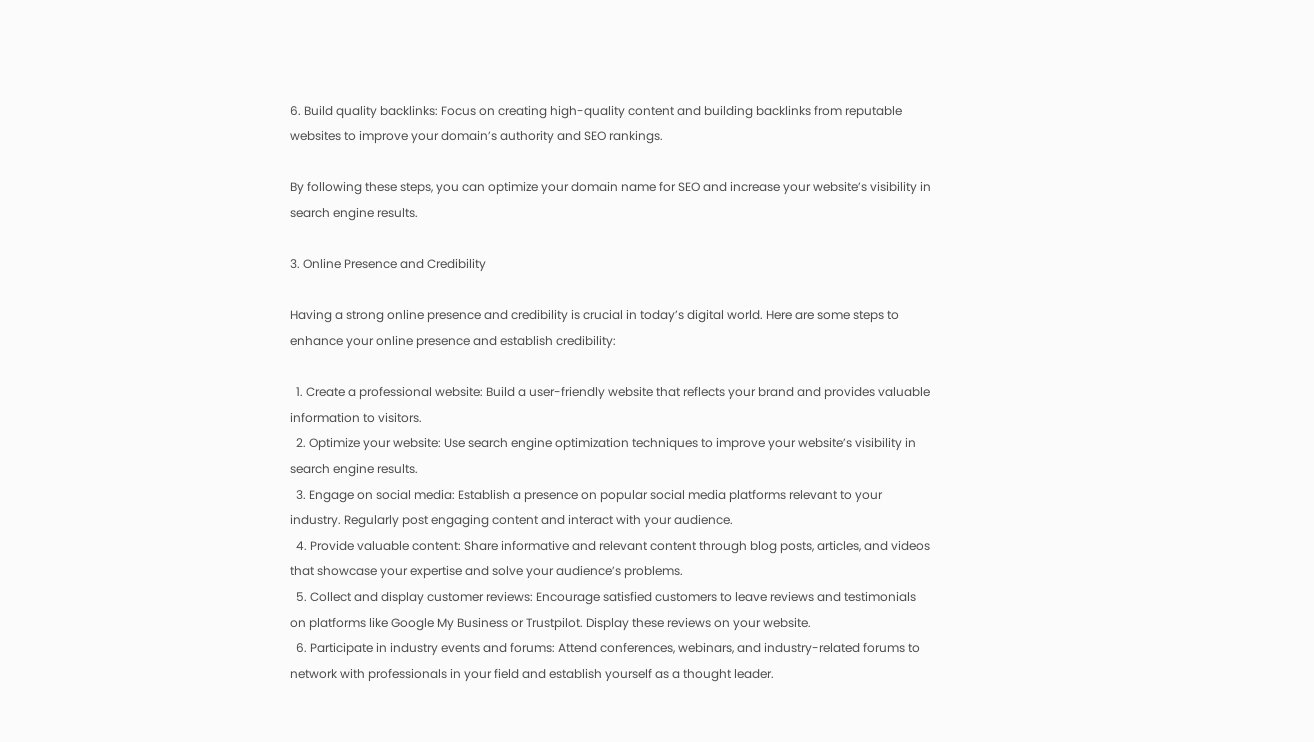6. Build quality backlinks: Focus on creating high-quality content and building backlinks from reputable websites to improve your domain’s authority and SEO rankings.

By following these steps, you can optimize your domain name for SEO and increase your website’s visibility in search engine results.

3. Online Presence and Credibility

Having a strong online presence and credibility is crucial in today’s digital world. Here are some steps to enhance your online presence and establish credibility:

  1. Create a professional website: Build a user-friendly website that reflects your brand and provides valuable information to visitors.
  2. Optimize your website: Use search engine optimization techniques to improve your website’s visibility in search engine results.
  3. Engage on social media: Establish a presence on popular social media platforms relevant to your industry. Regularly post engaging content and interact with your audience.
  4. Provide valuable content: Share informative and relevant content through blog posts, articles, and videos that showcase your expertise and solve your audience’s problems.
  5. Collect and display customer reviews: Encourage satisfied customers to leave reviews and testimonials on platforms like Google My Business or Trustpilot. Display these reviews on your website.
  6. Participate in industry events and forums: Attend conferences, webinars, and industry-related forums to network with professionals in your field and establish yourself as a thought leader.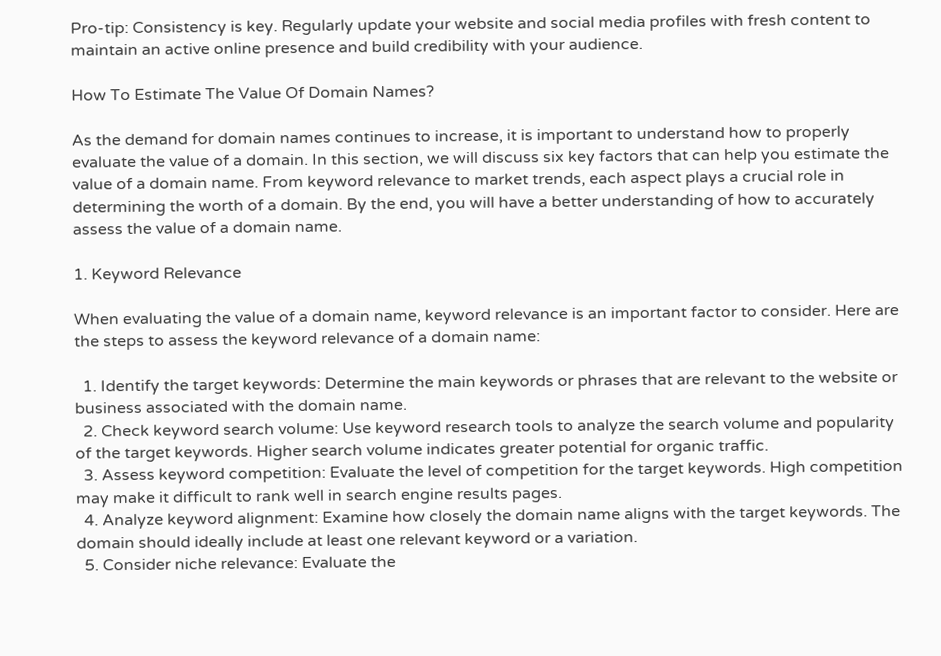Pro-tip: Consistency is key. Regularly update your website and social media profiles with fresh content to maintain an active online presence and build credibility with your audience.

How To Estimate The Value Of Domain Names?

As the demand for domain names continues to increase, it is important to understand how to properly evaluate the value of a domain. In this section, we will discuss six key factors that can help you estimate the value of a domain name. From keyword relevance to market trends, each aspect plays a crucial role in determining the worth of a domain. By the end, you will have a better understanding of how to accurately assess the value of a domain name.

1. Keyword Relevance

When evaluating the value of a domain name, keyword relevance is an important factor to consider. Here are the steps to assess the keyword relevance of a domain name:

  1. Identify the target keywords: Determine the main keywords or phrases that are relevant to the website or business associated with the domain name.
  2. Check keyword search volume: Use keyword research tools to analyze the search volume and popularity of the target keywords. Higher search volume indicates greater potential for organic traffic.
  3. Assess keyword competition: Evaluate the level of competition for the target keywords. High competition may make it difficult to rank well in search engine results pages.
  4. Analyze keyword alignment: Examine how closely the domain name aligns with the target keywords. The domain should ideally include at least one relevant keyword or a variation.
  5. Consider niche relevance: Evaluate the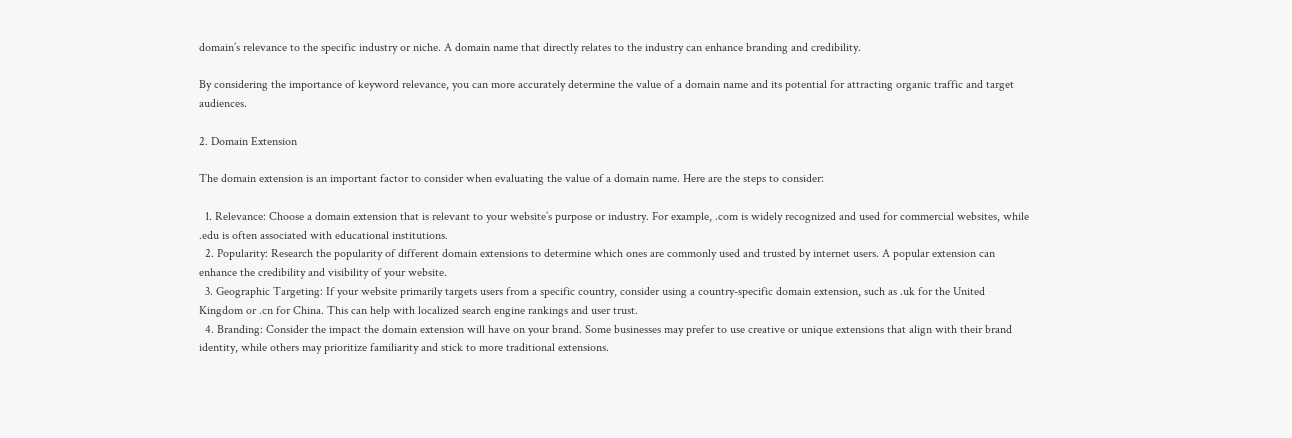domain’s relevance to the specific industry or niche. A domain name that directly relates to the industry can enhance branding and credibility.

By considering the importance of keyword relevance, you can more accurately determine the value of a domain name and its potential for attracting organic traffic and target audiences.

2. Domain Extension

The domain extension is an important factor to consider when evaluating the value of a domain name. Here are the steps to consider:

  1. Relevance: Choose a domain extension that is relevant to your website’s purpose or industry. For example, .com is widely recognized and used for commercial websites, while .edu is often associated with educational institutions.
  2. Popularity: Research the popularity of different domain extensions to determine which ones are commonly used and trusted by internet users. A popular extension can enhance the credibility and visibility of your website.
  3. Geographic Targeting: If your website primarily targets users from a specific country, consider using a country-specific domain extension, such as .uk for the United Kingdom or .cn for China. This can help with localized search engine rankings and user trust.
  4. Branding: Consider the impact the domain extension will have on your brand. Some businesses may prefer to use creative or unique extensions that align with their brand identity, while others may prioritize familiarity and stick to more traditional extensions.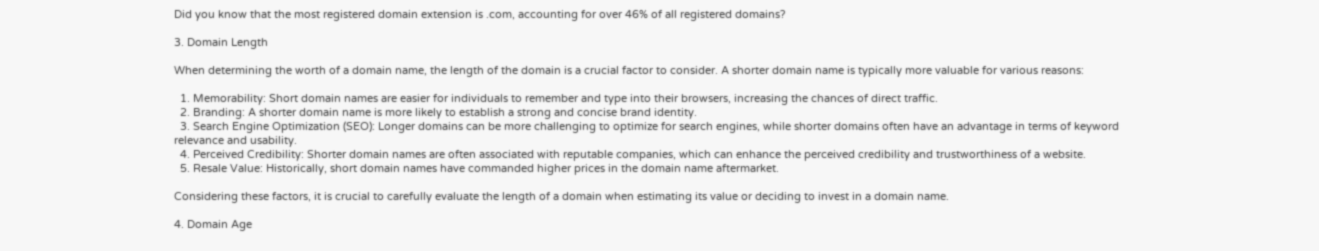Did you know that the most registered domain extension is .com, accounting for over 46% of all registered domains?

3. Domain Length

When determining the worth of a domain name, the length of the domain is a crucial factor to consider. A shorter domain name is typically more valuable for various reasons:

  1. Memorability: Short domain names are easier for individuals to remember and type into their browsers, increasing the chances of direct traffic.
  2. Branding: A shorter domain name is more likely to establish a strong and concise brand identity.
  3. Search Engine Optimization (SEO): Longer domains can be more challenging to optimize for search engines, while shorter domains often have an advantage in terms of keyword relevance and usability.
  4. Perceived Credibility: Shorter domain names are often associated with reputable companies, which can enhance the perceived credibility and trustworthiness of a website.
  5. Resale Value: Historically, short domain names have commanded higher prices in the domain name aftermarket.

Considering these factors, it is crucial to carefully evaluate the length of a domain when estimating its value or deciding to invest in a domain name.

4. Domain Age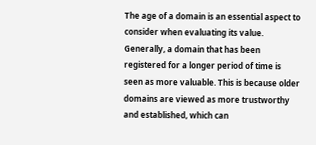The age of a domain is an essential aspect to consider when evaluating its value. Generally, a domain that has been registered for a longer period of time is seen as more valuable. This is because older domains are viewed as more trustworthy and established, which can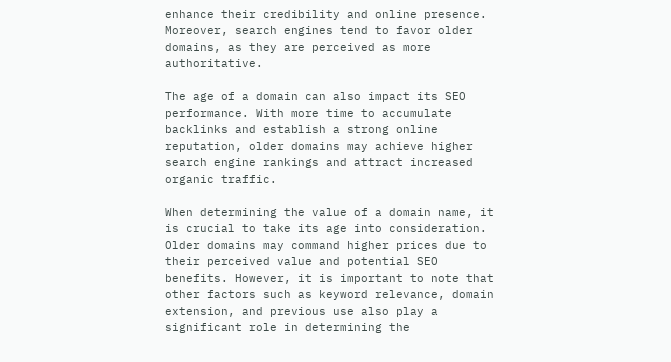enhance their credibility and online presence. Moreover, search engines tend to favor older domains, as they are perceived as more authoritative.

The age of a domain can also impact its SEO performance. With more time to accumulate backlinks and establish a strong online reputation, older domains may achieve higher search engine rankings and attract increased organic traffic.

When determining the value of a domain name, it is crucial to take its age into consideration. Older domains may command higher prices due to their perceived value and potential SEO benefits. However, it is important to note that other factors such as keyword relevance, domain extension, and previous use also play a significant role in determining the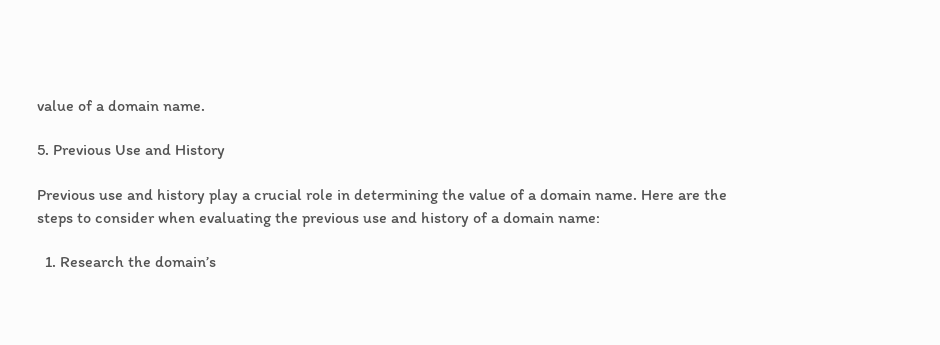value of a domain name.

5. Previous Use and History

Previous use and history play a crucial role in determining the value of a domain name. Here are the steps to consider when evaluating the previous use and history of a domain name:

  1. Research the domain’s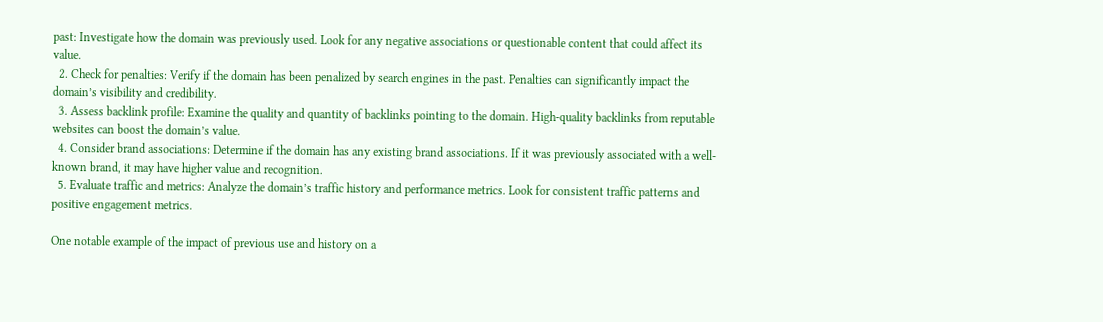past: Investigate how the domain was previously used. Look for any negative associations or questionable content that could affect its value.
  2. Check for penalties: Verify if the domain has been penalized by search engines in the past. Penalties can significantly impact the domain’s visibility and credibility.
  3. Assess backlink profile: Examine the quality and quantity of backlinks pointing to the domain. High-quality backlinks from reputable websites can boost the domain’s value.
  4. Consider brand associations: Determine if the domain has any existing brand associations. If it was previously associated with a well-known brand, it may have higher value and recognition.
  5. Evaluate traffic and metrics: Analyze the domain’s traffic history and performance metrics. Look for consistent traffic patterns and positive engagement metrics.

One notable example of the impact of previous use and history on a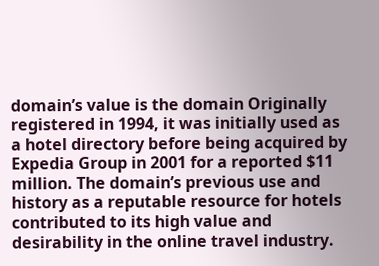domain’s value is the domain Originally registered in 1994, it was initially used as a hotel directory before being acquired by Expedia Group in 2001 for a reported $11 million. The domain’s previous use and history as a reputable resource for hotels contributed to its high value and desirability in the online travel industry.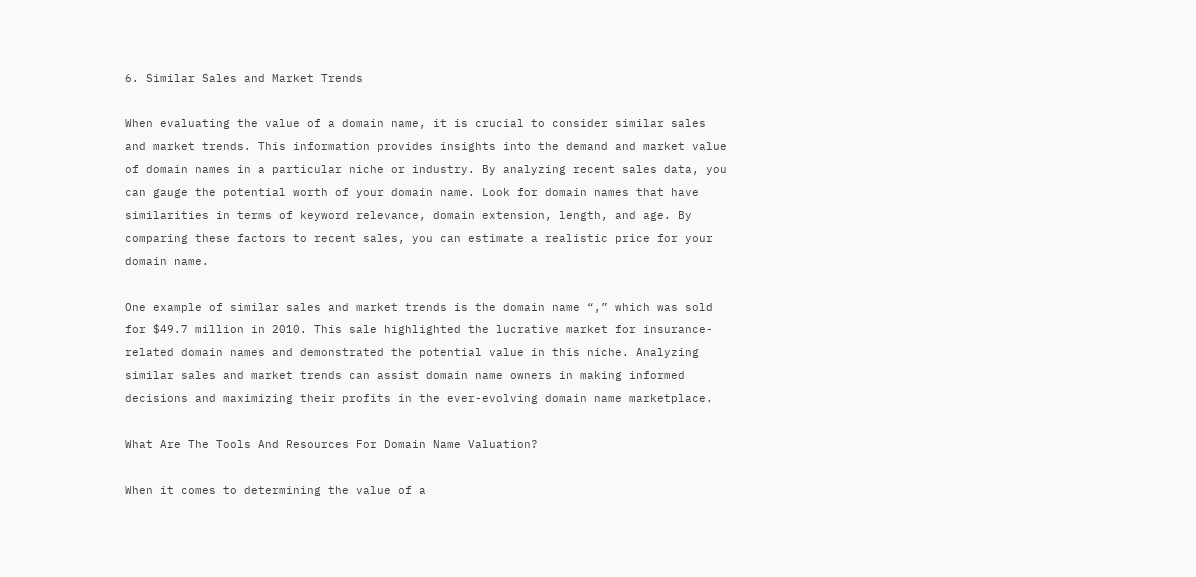6. Similar Sales and Market Trends

When evaluating the value of a domain name, it is crucial to consider similar sales and market trends. This information provides insights into the demand and market value of domain names in a particular niche or industry. By analyzing recent sales data, you can gauge the potential worth of your domain name. Look for domain names that have similarities in terms of keyword relevance, domain extension, length, and age. By comparing these factors to recent sales, you can estimate a realistic price for your domain name.

One example of similar sales and market trends is the domain name “,” which was sold for $49.7 million in 2010. This sale highlighted the lucrative market for insurance-related domain names and demonstrated the potential value in this niche. Analyzing similar sales and market trends can assist domain name owners in making informed decisions and maximizing their profits in the ever-evolving domain name marketplace.

What Are The Tools And Resources For Domain Name Valuation?

When it comes to determining the value of a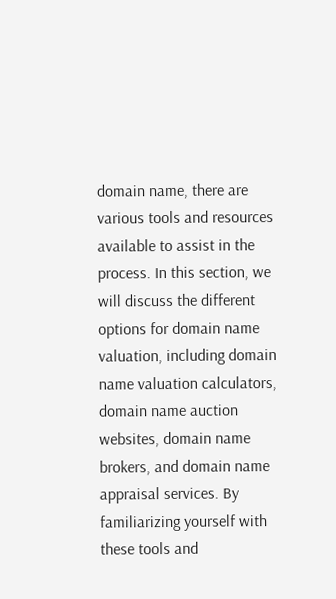domain name, there are various tools and resources available to assist in the process. In this section, we will discuss the different options for domain name valuation, including domain name valuation calculators, domain name auction websites, domain name brokers, and domain name appraisal services. By familiarizing yourself with these tools and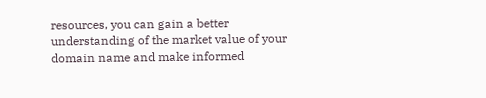resources, you can gain a better understanding of the market value of your domain name and make informed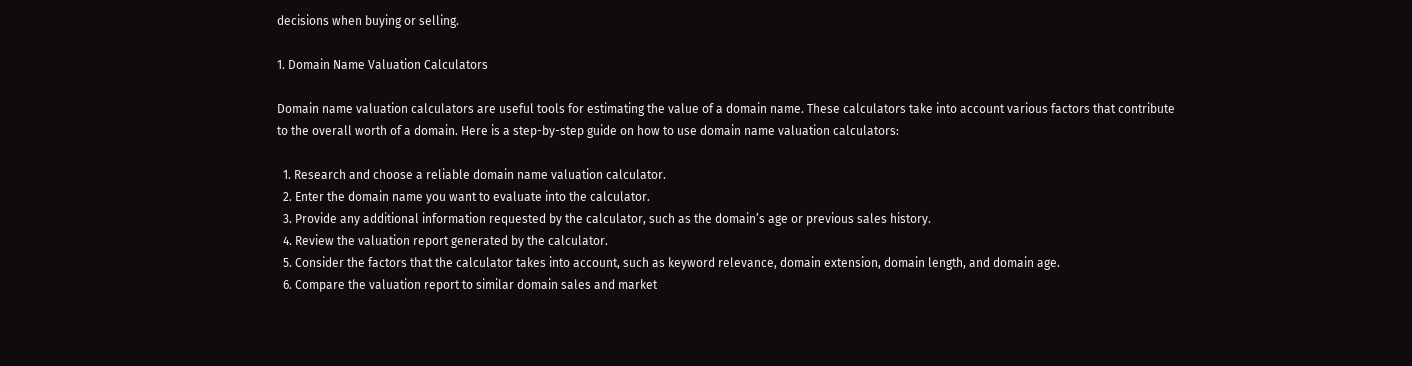decisions when buying or selling.

1. Domain Name Valuation Calculators

Domain name valuation calculators are useful tools for estimating the value of a domain name. These calculators take into account various factors that contribute to the overall worth of a domain. Here is a step-by-step guide on how to use domain name valuation calculators:

  1. Research and choose a reliable domain name valuation calculator.
  2. Enter the domain name you want to evaluate into the calculator.
  3. Provide any additional information requested by the calculator, such as the domain’s age or previous sales history.
  4. Review the valuation report generated by the calculator.
  5. Consider the factors that the calculator takes into account, such as keyword relevance, domain extension, domain length, and domain age.
  6. Compare the valuation report to similar domain sales and market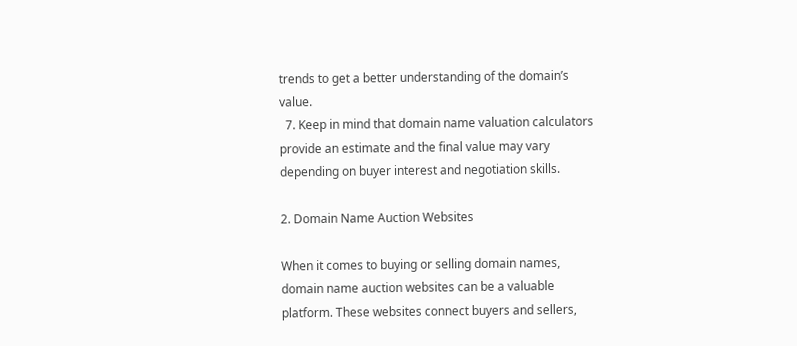trends to get a better understanding of the domain’s value.
  7. Keep in mind that domain name valuation calculators provide an estimate and the final value may vary depending on buyer interest and negotiation skills.

2. Domain Name Auction Websites

When it comes to buying or selling domain names, domain name auction websites can be a valuable platform. These websites connect buyers and sellers,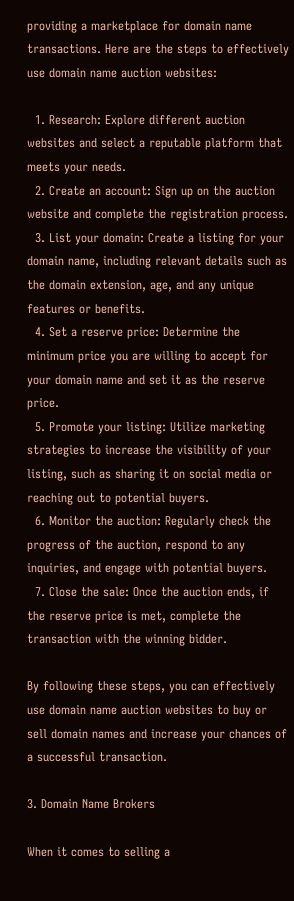providing a marketplace for domain name transactions. Here are the steps to effectively use domain name auction websites:

  1. Research: Explore different auction websites and select a reputable platform that meets your needs.
  2. Create an account: Sign up on the auction website and complete the registration process.
  3. List your domain: Create a listing for your domain name, including relevant details such as the domain extension, age, and any unique features or benefits.
  4. Set a reserve price: Determine the minimum price you are willing to accept for your domain name and set it as the reserve price.
  5. Promote your listing: Utilize marketing strategies to increase the visibility of your listing, such as sharing it on social media or reaching out to potential buyers.
  6. Monitor the auction: Regularly check the progress of the auction, respond to any inquiries, and engage with potential buyers.
  7. Close the sale: Once the auction ends, if the reserve price is met, complete the transaction with the winning bidder.

By following these steps, you can effectively use domain name auction websites to buy or sell domain names and increase your chances of a successful transaction.

3. Domain Name Brokers

When it comes to selling a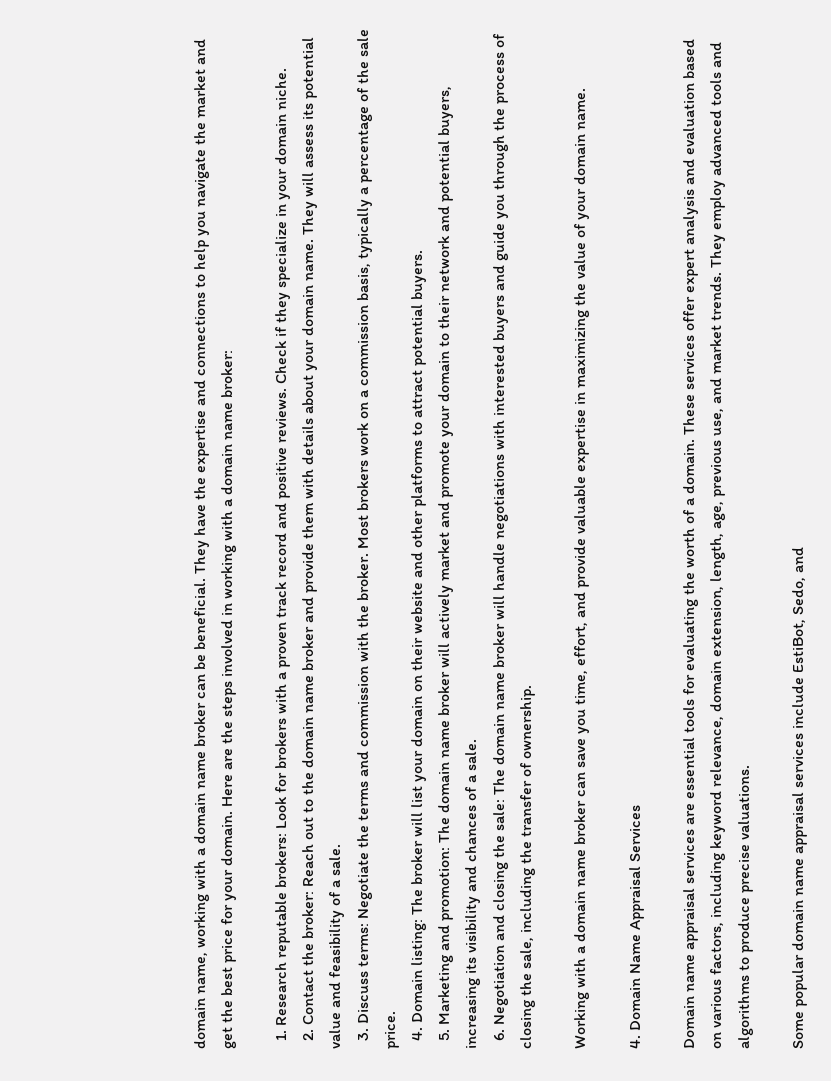domain name, working with a domain name broker can be beneficial. They have the expertise and connections to help you navigate the market and get the best price for your domain. Here are the steps involved in working with a domain name broker:

  1. Research reputable brokers: Look for brokers with a proven track record and positive reviews. Check if they specialize in your domain niche.
  2. Contact the broker: Reach out to the domain name broker and provide them with details about your domain name. They will assess its potential value and feasibility of a sale.
  3. Discuss terms: Negotiate the terms and commission with the broker. Most brokers work on a commission basis, typically a percentage of the sale price.
  4. Domain listing: The broker will list your domain on their website and other platforms to attract potential buyers.
  5. Marketing and promotion: The domain name broker will actively market and promote your domain to their network and potential buyers, increasing its visibility and chances of a sale.
  6. Negotiation and closing the sale: The domain name broker will handle negotiations with interested buyers and guide you through the process of closing the sale, including the transfer of ownership.

Working with a domain name broker can save you time, effort, and provide valuable expertise in maximizing the value of your domain name.

4. Domain Name Appraisal Services

Domain name appraisal services are essential tools for evaluating the worth of a domain. These services offer expert analysis and evaluation based on various factors, including keyword relevance, domain extension, length, age, previous use, and market trends. They employ advanced tools and algorithms to produce precise valuations.

Some popular domain name appraisal services include EstiBot, Sedo, and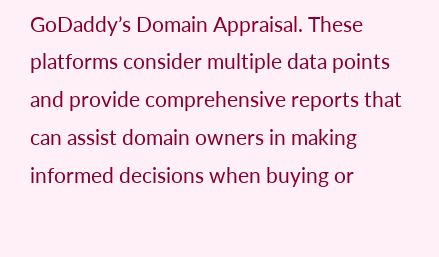GoDaddy’s Domain Appraisal. These platforms consider multiple data points and provide comprehensive reports that can assist domain owners in making informed decisions when buying or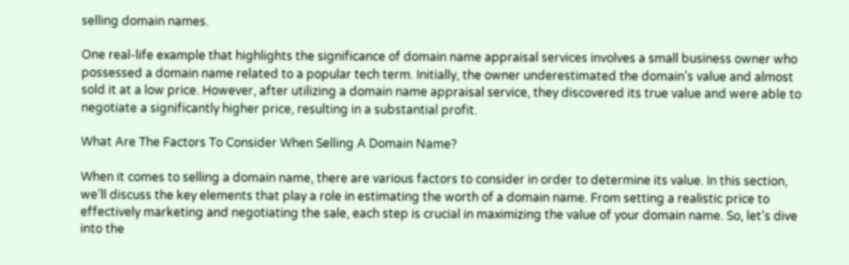selling domain names.

One real-life example that highlights the significance of domain name appraisal services involves a small business owner who possessed a domain name related to a popular tech term. Initially, the owner underestimated the domain’s value and almost sold it at a low price. However, after utilizing a domain name appraisal service, they discovered its true value and were able to negotiate a significantly higher price, resulting in a substantial profit.

What Are The Factors To Consider When Selling A Domain Name?

When it comes to selling a domain name, there are various factors to consider in order to determine its value. In this section, we’ll discuss the key elements that play a role in estimating the worth of a domain name. From setting a realistic price to effectively marketing and negotiating the sale, each step is crucial in maximizing the value of your domain name. So, let’s dive into the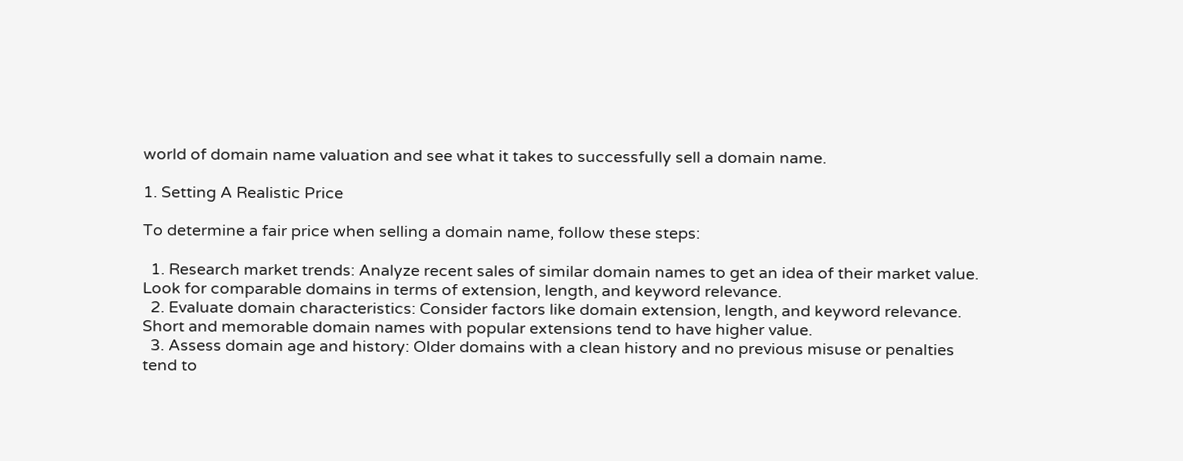world of domain name valuation and see what it takes to successfully sell a domain name.

1. Setting A Realistic Price

To determine a fair price when selling a domain name, follow these steps:

  1. Research market trends: Analyze recent sales of similar domain names to get an idea of their market value. Look for comparable domains in terms of extension, length, and keyword relevance.
  2. Evaluate domain characteristics: Consider factors like domain extension, length, and keyword relevance. Short and memorable domain names with popular extensions tend to have higher value.
  3. Assess domain age and history: Older domains with a clean history and no previous misuse or penalties tend to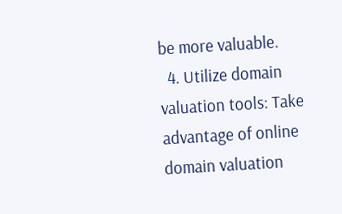be more valuable.
  4. Utilize domain valuation tools: Take advantage of online domain valuation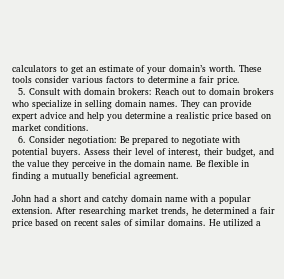calculators to get an estimate of your domain’s worth. These tools consider various factors to determine a fair price.
  5. Consult with domain brokers: Reach out to domain brokers who specialize in selling domain names. They can provide expert advice and help you determine a realistic price based on market conditions.
  6. Consider negotiation: Be prepared to negotiate with potential buyers. Assess their level of interest, their budget, and the value they perceive in the domain name. Be flexible in finding a mutually beneficial agreement.

John had a short and catchy domain name with a popular extension. After researching market trends, he determined a fair price based on recent sales of similar domains. He utilized a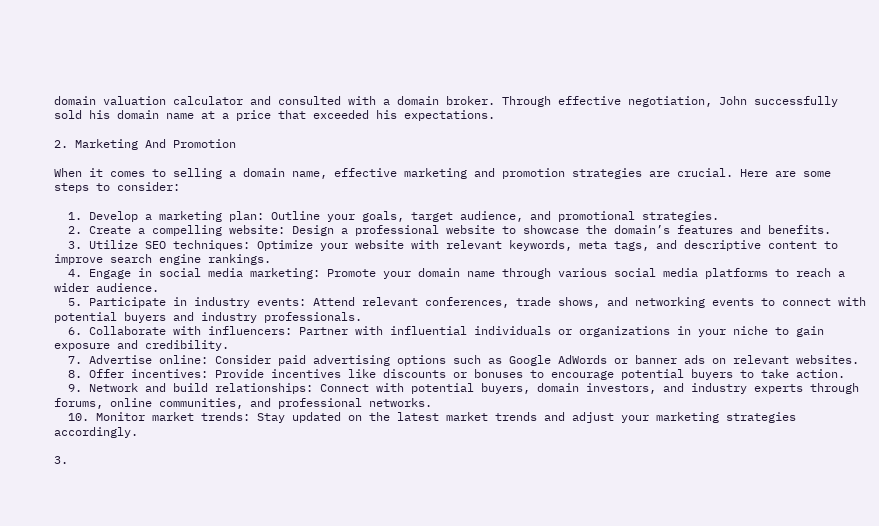domain valuation calculator and consulted with a domain broker. Through effective negotiation, John successfully sold his domain name at a price that exceeded his expectations.

2. Marketing And Promotion

When it comes to selling a domain name, effective marketing and promotion strategies are crucial. Here are some steps to consider:

  1. Develop a marketing plan: Outline your goals, target audience, and promotional strategies.
  2. Create a compelling website: Design a professional website to showcase the domain’s features and benefits.
  3. Utilize SEO techniques: Optimize your website with relevant keywords, meta tags, and descriptive content to improve search engine rankings.
  4. Engage in social media marketing: Promote your domain name through various social media platforms to reach a wider audience.
  5. Participate in industry events: Attend relevant conferences, trade shows, and networking events to connect with potential buyers and industry professionals.
  6. Collaborate with influencers: Partner with influential individuals or organizations in your niche to gain exposure and credibility.
  7. Advertise online: Consider paid advertising options such as Google AdWords or banner ads on relevant websites.
  8. Offer incentives: Provide incentives like discounts or bonuses to encourage potential buyers to take action.
  9. Network and build relationships: Connect with potential buyers, domain investors, and industry experts through forums, online communities, and professional networks.
  10. Monitor market trends: Stay updated on the latest market trends and adjust your marketing strategies accordingly.

3.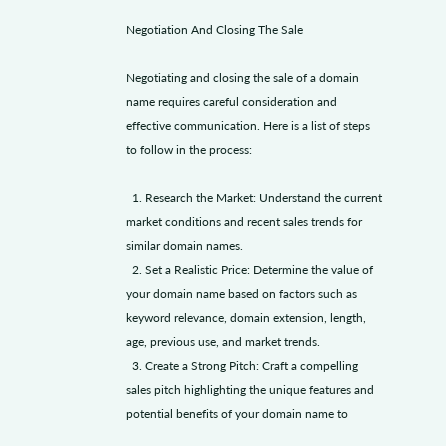Negotiation And Closing The Sale

Negotiating and closing the sale of a domain name requires careful consideration and effective communication. Here is a list of steps to follow in the process:

  1. Research the Market: Understand the current market conditions and recent sales trends for similar domain names.
  2. Set a Realistic Price: Determine the value of your domain name based on factors such as keyword relevance, domain extension, length, age, previous use, and market trends.
  3. Create a Strong Pitch: Craft a compelling sales pitch highlighting the unique features and potential benefits of your domain name to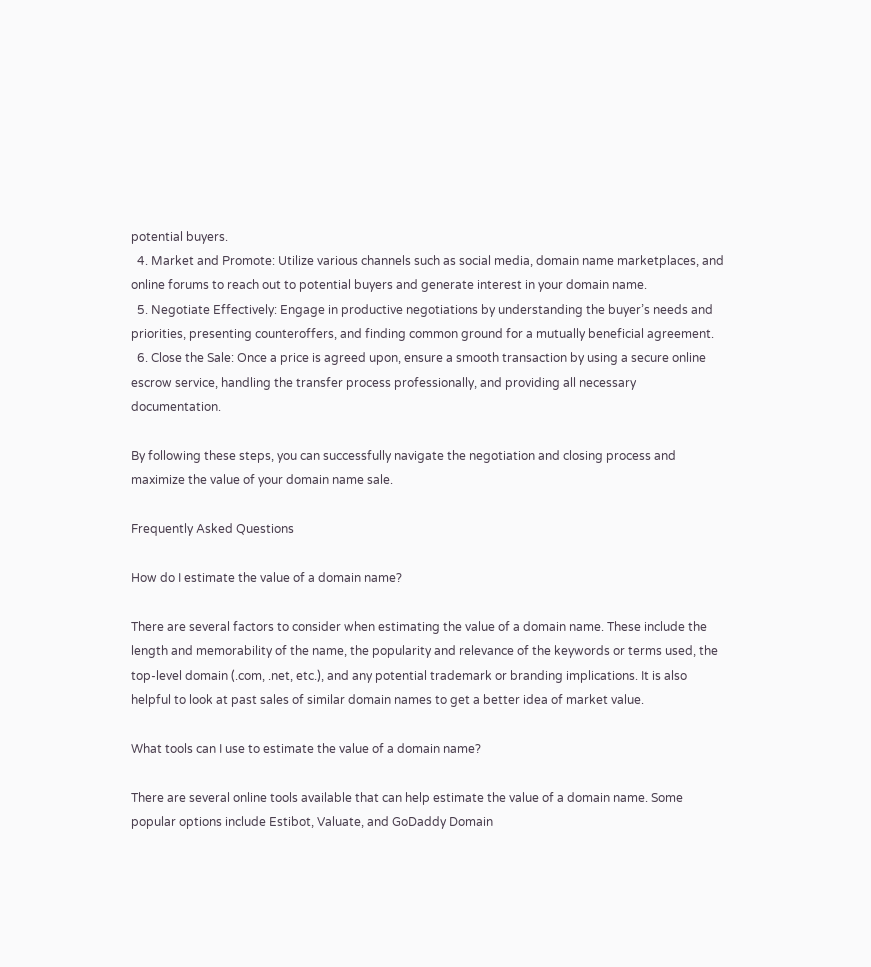potential buyers.
  4. Market and Promote: Utilize various channels such as social media, domain name marketplaces, and online forums to reach out to potential buyers and generate interest in your domain name.
  5. Negotiate Effectively: Engage in productive negotiations by understanding the buyer’s needs and priorities, presenting counteroffers, and finding common ground for a mutually beneficial agreement.
  6. Close the Sale: Once a price is agreed upon, ensure a smooth transaction by using a secure online escrow service, handling the transfer process professionally, and providing all necessary documentation.

By following these steps, you can successfully navigate the negotiation and closing process and maximize the value of your domain name sale.

Frequently Asked Questions

How do I estimate the value of a domain name?

There are several factors to consider when estimating the value of a domain name. These include the length and memorability of the name, the popularity and relevance of the keywords or terms used, the top-level domain (.com, .net, etc.), and any potential trademark or branding implications. It is also helpful to look at past sales of similar domain names to get a better idea of market value.

What tools can I use to estimate the value of a domain name?

There are several online tools available that can help estimate the value of a domain name. Some popular options include Estibot, Valuate, and GoDaddy Domain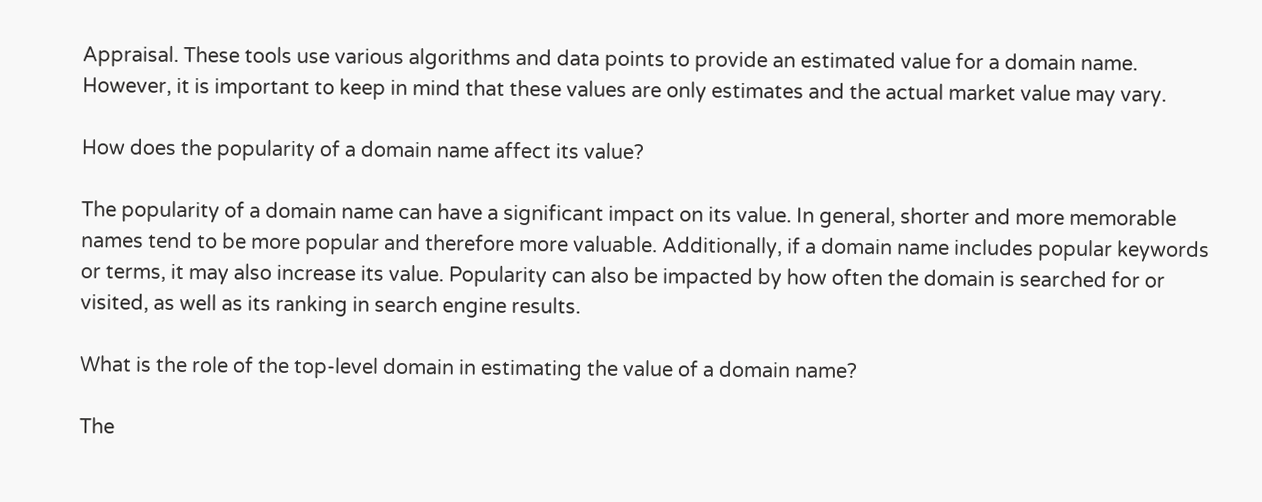Appraisal. These tools use various algorithms and data points to provide an estimated value for a domain name. However, it is important to keep in mind that these values are only estimates and the actual market value may vary.

How does the popularity of a domain name affect its value?

The popularity of a domain name can have a significant impact on its value. In general, shorter and more memorable names tend to be more popular and therefore more valuable. Additionally, if a domain name includes popular keywords or terms, it may also increase its value. Popularity can also be impacted by how often the domain is searched for or visited, as well as its ranking in search engine results.

What is the role of the top-level domain in estimating the value of a domain name?

The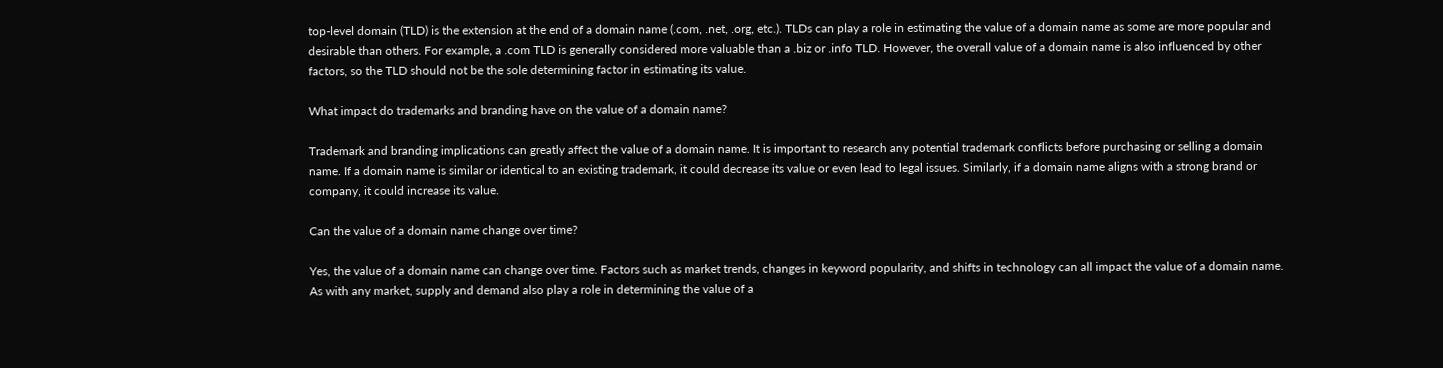top-level domain (TLD) is the extension at the end of a domain name (.com, .net, .org, etc.). TLDs can play a role in estimating the value of a domain name as some are more popular and desirable than others. For example, a .com TLD is generally considered more valuable than a .biz or .info TLD. However, the overall value of a domain name is also influenced by other factors, so the TLD should not be the sole determining factor in estimating its value.

What impact do trademarks and branding have on the value of a domain name?

Trademark and branding implications can greatly affect the value of a domain name. It is important to research any potential trademark conflicts before purchasing or selling a domain name. If a domain name is similar or identical to an existing trademark, it could decrease its value or even lead to legal issues. Similarly, if a domain name aligns with a strong brand or company, it could increase its value.

Can the value of a domain name change over time?

Yes, the value of a domain name can change over time. Factors such as market trends, changes in keyword popularity, and shifts in technology can all impact the value of a domain name. As with any market, supply and demand also play a role in determining the value of a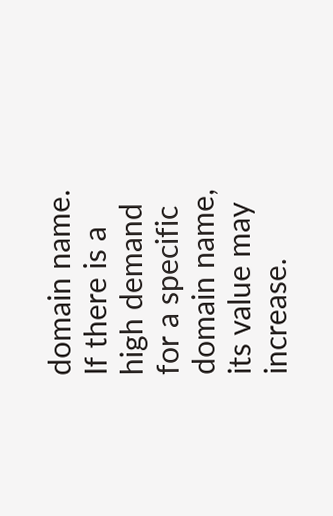domain name. If there is a high demand for a specific domain name, its value may increase.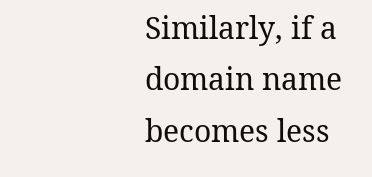Similarly, if a domain name becomes less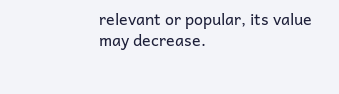relevant or popular, its value may decrease.